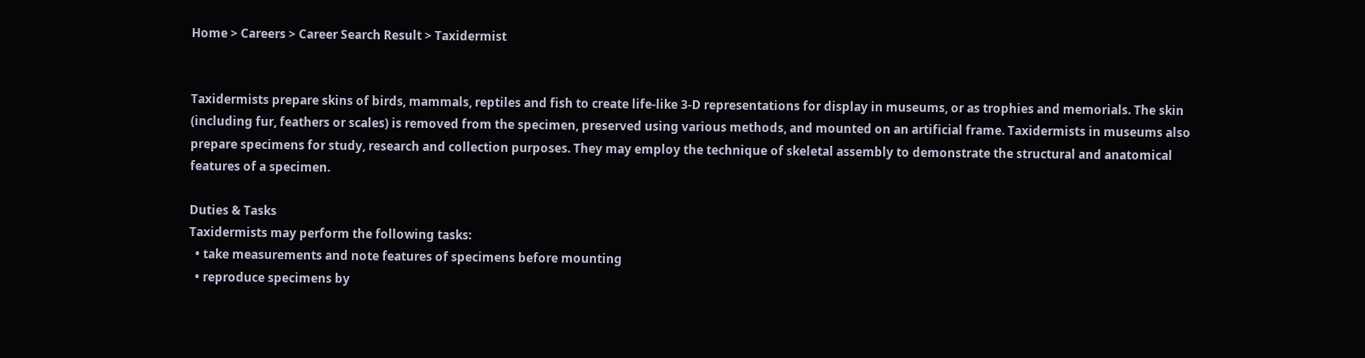Home > Careers > Career Search Result > Taxidermist


Taxidermists prepare skins of birds, mammals, reptiles and fish to create life-like 3-D representations for display in museums, or as trophies and memorials. The skin (including fur, feathers or scales) is removed from the specimen, preserved using various methods, and mounted on an artificial frame. Taxidermists in museums also prepare specimens for study, research and collection purposes. They may employ the technique of skeletal assembly to demonstrate the structural and anatomical features of a specimen.

Duties & Tasks
Taxidermists may perform the following tasks:
  • take measurements and note features of specimens before mounting
  • reproduce specimens by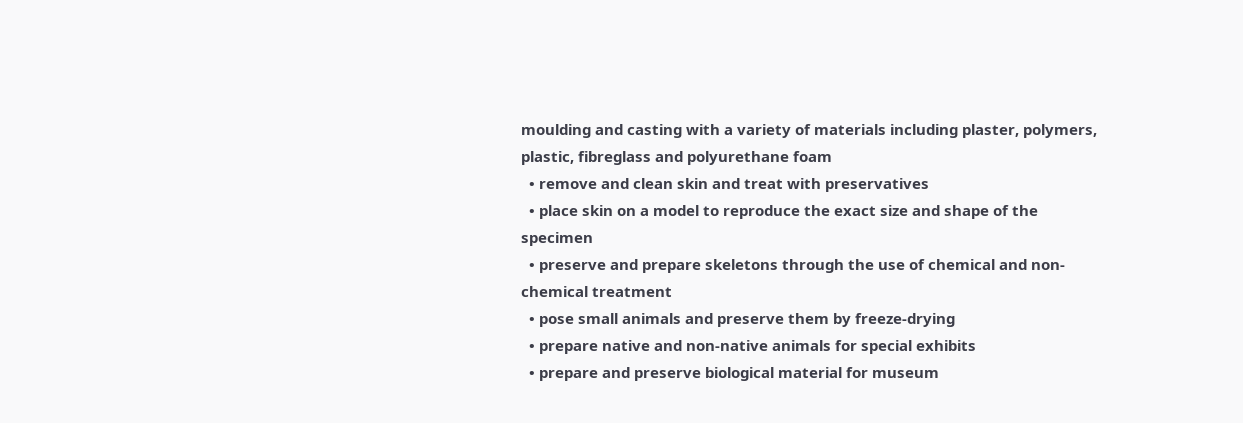moulding and casting with a variety of materials including plaster, polymers, plastic, fibreglass and polyurethane foam
  • remove and clean skin and treat with preservatives
  • place skin on a model to reproduce the exact size and shape of the specimen
  • preserve and prepare skeletons through the use of chemical and non-chemical treatment
  • pose small animals and preserve them by freeze-drying
  • prepare native and non-native animals for special exhibits
  • prepare and preserve biological material for museum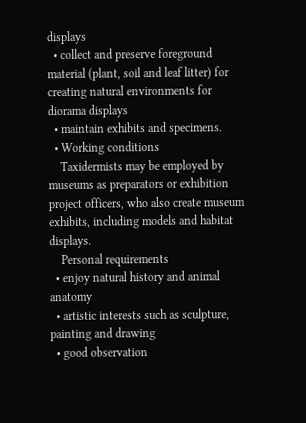displays
  • collect and preserve foreground material (plant, soil and leaf litter) for creating natural environments for diorama displays
  • maintain exhibits and specimens.
  • Working conditions
    Taxidermists may be employed by museums as preparators or exhibition project officers, who also create museum exhibits, including models and habitat displays.
    Personal requirements
  • enjoy natural history and animal anatomy
  • artistic interests such as sculpture, painting and drawing
  • good observation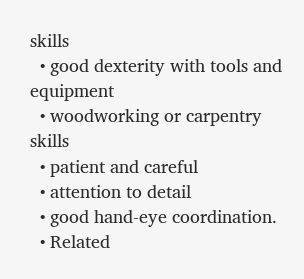skills
  • good dexterity with tools and equipment
  • woodworking or carpentry skills
  • patient and careful
  • attention to detail
  • good hand-eye coordination.
  • Related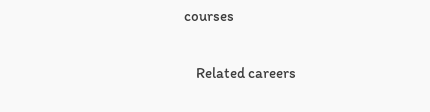courses

    Related careers